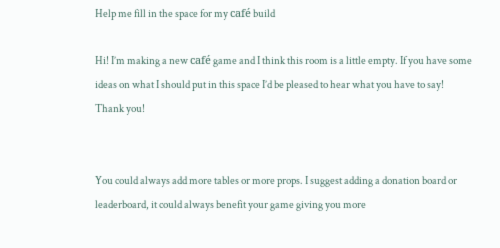Help me fill in the space for my café build

Hi! I’m making a new café game and I think this room is a little empty. If you have some ideas on what I should put in this space I’d be pleased to hear what you have to say!
Thank you!


You could always add more tables or more props. I suggest adding a donation board or leaderboard, it could always benefit your game giving you more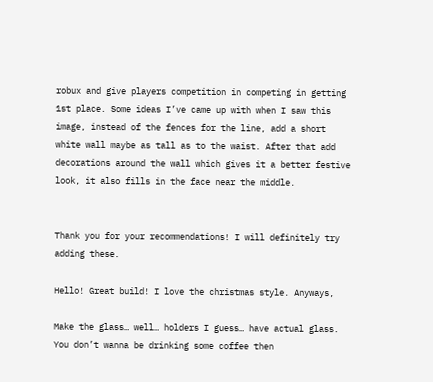robux and give players competition in competing in getting 1st place. Some ideas I’ve came up with when I saw this image, instead of the fences for the line, add a short white wall maybe as tall as to the waist. After that add decorations around the wall which gives it a better festive look, it also fills in the face near the middle.


Thank you for your recommendations! I will definitely try adding these.

Hello! Great build! I love the christmas style. Anyways,

Make the glass… well… holders I guess… have actual glass. You don’t wanna be drinking some coffee then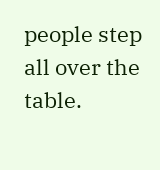people step all over the table.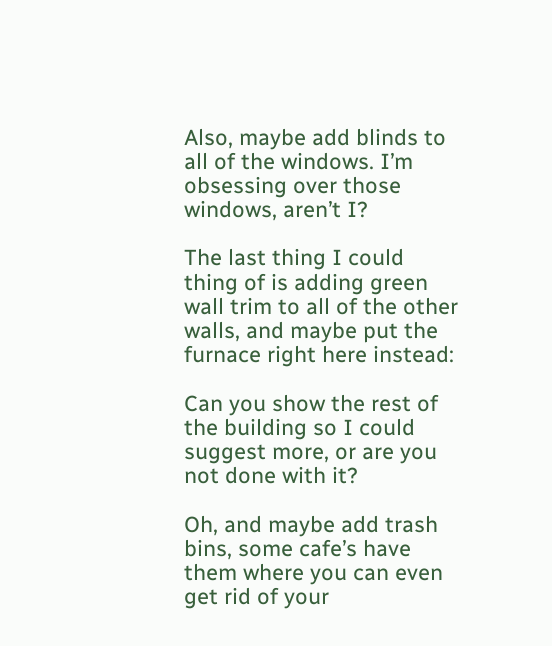Also, maybe add blinds to all of the windows. I’m obsessing over those windows, aren’t I?

The last thing I could thing of is adding green wall trim to all of the other walls, and maybe put the furnace right here instead:

Can you show the rest of the building so I could suggest more, or are you not done with it?

Oh, and maybe add trash bins, some cafe’s have them where you can even get rid of your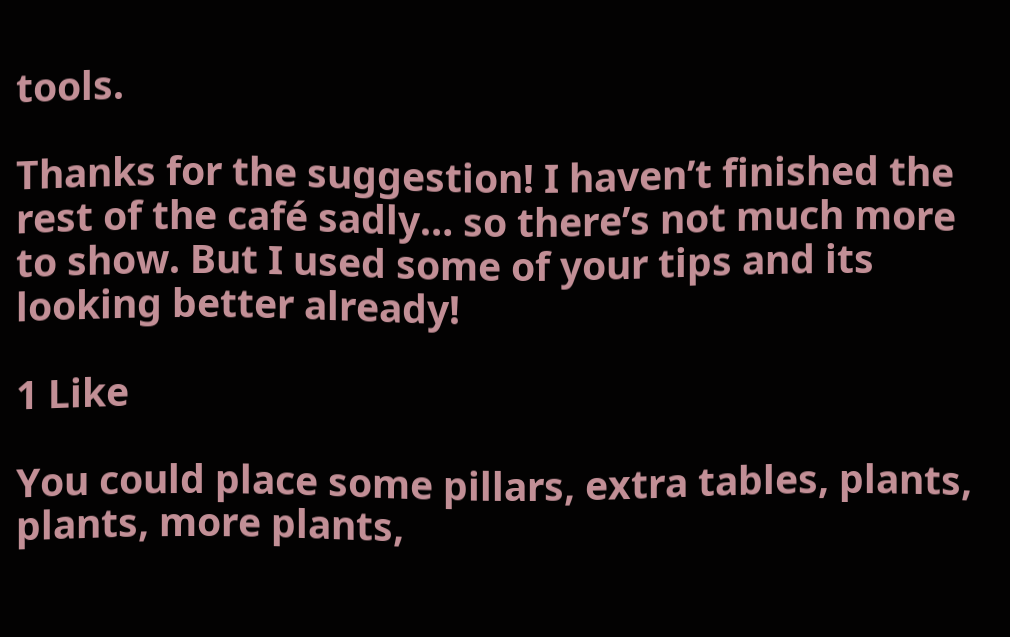tools.

Thanks for the suggestion! I haven’t finished the rest of the café sadly… so there’s not much more to show. But I used some of your tips and its looking better already!

1 Like

You could place some pillars, extra tables, plants, plants, more plants,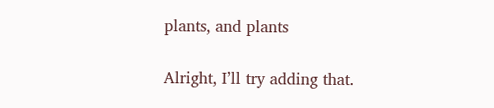plants, and plants

Alright, I’ll try adding that.